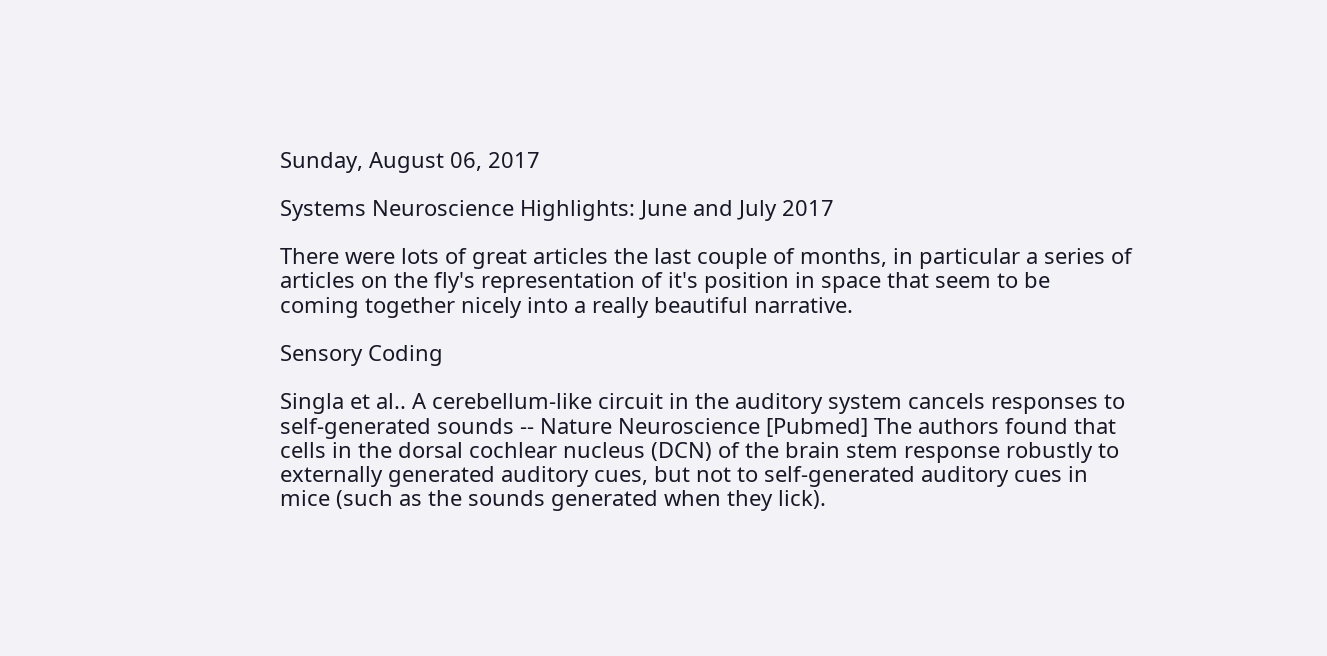Sunday, August 06, 2017

Systems Neuroscience Highlights: June and July 2017

There were lots of great articles the last couple of months, in particular a series of articles on the fly's representation of it's position in space that seem to be coming together nicely into a really beautiful narrative.

Sensory Coding

Singla et al.. A cerebellum-like circuit in the auditory system cancels responses to self-generated sounds -- Nature Neuroscience [Pubmed] The authors found that cells in the dorsal cochlear nucleus (DCN) of the brain stem response robustly to externally generated auditory cues, but not to self-generated auditory cues in mice (such as the sounds generated when they lick).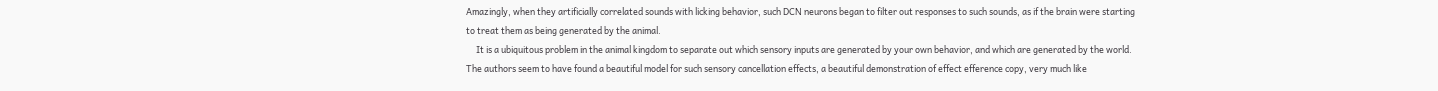Amazingly, when they artificially correlated sounds with licking behavior, such DCN neurons began to filter out responses to such sounds, as if the brain were starting to treat them as being generated by the animal.
     It is a ubiquitous problem in the animal kingdom to separate out which sensory inputs are generated by your own behavior, and which are generated by the world. The authors seem to have found a beautiful model for such sensory cancellation effects, a beautiful demonstration of effect efference copy, very much like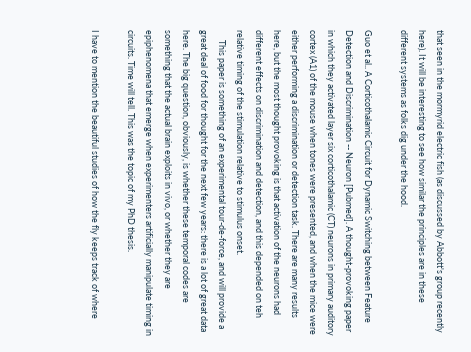that seen in the mormyrid electric fish (as discussed by Abbott's group recently here). It will be interesting to see how similar the principles are in these different systems as folks dig under the hood.

Guo et al.. A Corticothalamic Circuit for Dynamic Switching between Feature Detection and Discrimination -- Neuron [Pubmed]. A thought-provoking paper in which they activated layer six corticothalamic (CT) neurons in primary auditory cortex (A1) of the mouse when tones were presented, and when the mice were either performing a discrimination or detection task. There are many results here, but the most thought provoking is that activation of the neurons had different effects on discrimination and detection, and this depended on teh relative timing of the stimulation relative to stimulus onset.
     This paper is something of an experimental tour-de-force, and will provide a great deal of food for thought for the next few years: there is a lot of great data here. The big question, obviously, is whether these temporal codes are something that the actual brain exploits in vivo, or whether they are epiphenomena that emerge when experimenters artificially manipulate timing in circuits. Time will tell. This was the topic of my PhD thesis.

I have to mention the beautiful studies of how the fly keeps track of where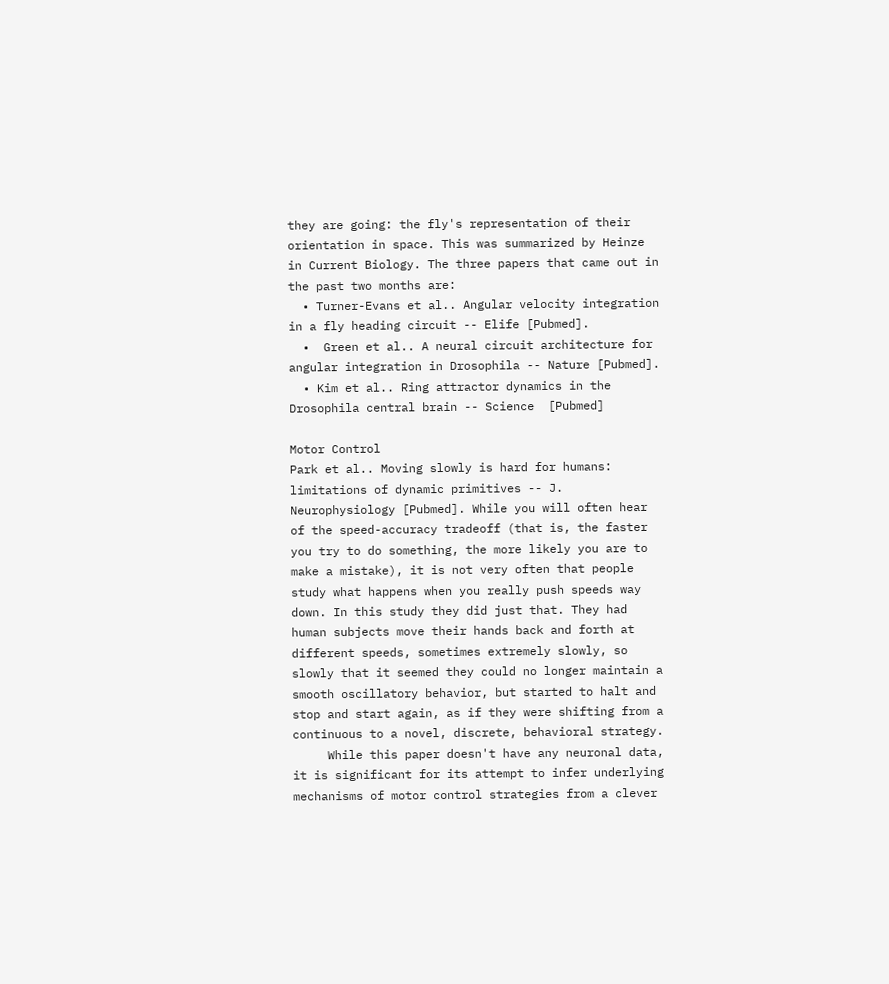they are going: the fly's representation of their orientation in space. This was summarized by Heinze in Current Biology. The three papers that came out in the past two months are:
  • Turner-Evans et al.. Angular velocity integration in a fly heading circuit -- Elife [Pubmed].
  •  Green et al.. A neural circuit architecture for angular integration in Drosophila -- Nature [Pubmed].
  • Kim et al.. Ring attractor dynamics in the Drosophila central brain -- Science  [Pubmed]

Motor Control
Park et al.. Moving slowly is hard for humans: limitations of dynamic primitives -- J. Neurophysiology [Pubmed]. While you will often hear of the speed-accuracy tradeoff (that is, the faster you try to do something, the more likely you are to make a mistake), it is not very often that people study what happens when you really push speeds way down. In this study they did just that. They had human subjects move their hands back and forth at different speeds, sometimes extremely slowly, so slowly that it seemed they could no longer maintain a smooth oscillatory behavior, but started to halt and stop and start again, as if they were shifting from a continuous to a novel, discrete, behavioral strategy.
     While this paper doesn't have any neuronal data, it is significant for its attempt to infer underlying mechanisms of motor control strategies from a clever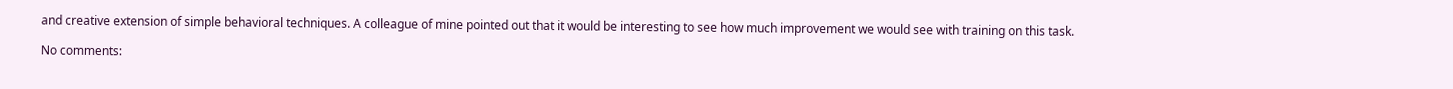and creative extension of simple behavioral techniques. A colleague of mine pointed out that it would be interesting to see how much improvement we would see with training on this task.

No comments: